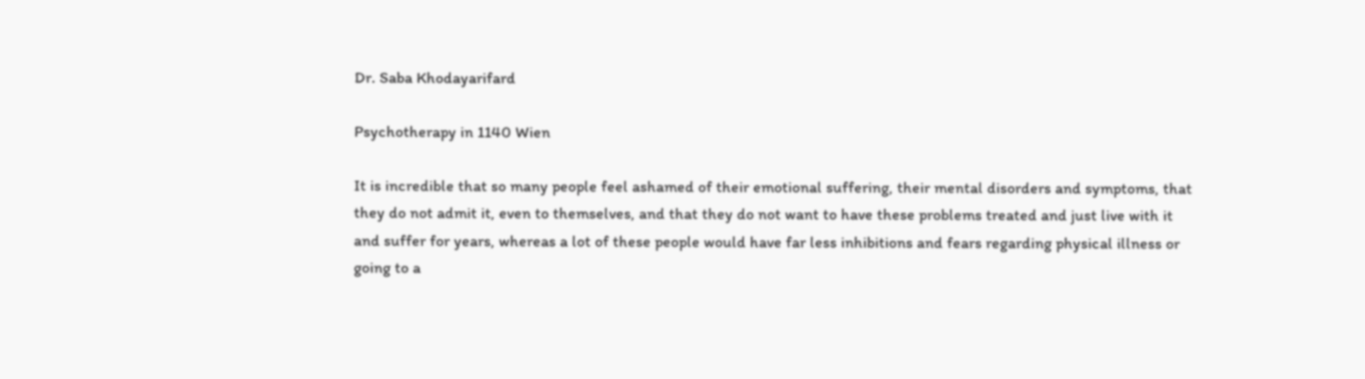Dr. Saba Khodayarifard

Psychotherapy in 1140 Wien

It is incredible that so many people feel ashamed of their emotional suffering, their mental disorders and symptoms, that they do not admit it, even to themselves, and that they do not want to have these problems treated and just live with it and suffer for years, whereas a lot of these people would have far less inhibitions and fears regarding physical illness or going to a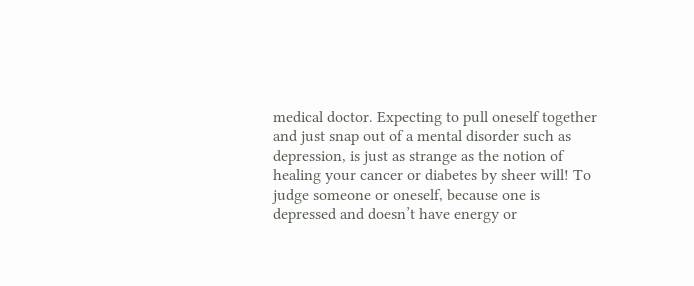medical doctor. Expecting to pull oneself together and just snap out of a mental disorder such as depression, is just as strange as the notion of healing your cancer or diabetes by sheer will! To judge someone or oneself, because one is depressed and doesn’t have energy or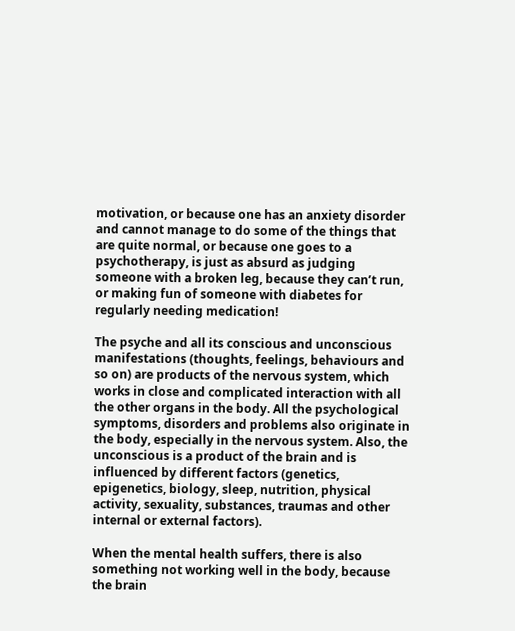motivation, or because one has an anxiety disorder and cannot manage to do some of the things that are quite normal, or because one goes to a psychotherapy, is just as absurd as judging  someone with a broken leg, because they can’t run, or making fun of someone with diabetes for regularly needing medication!

The psyche and all its conscious and unconscious manifestations (thoughts, feelings, behaviours and so on) are products of the nervous system, which works in close and complicated interaction with all the other organs in the body. All the psychological symptoms, disorders and problems also originate in the body, especially in the nervous system. Also, the unconscious is a product of the brain and is influenced by different factors (genetics, epigenetics, biology, sleep, nutrition, physical activity, sexuality, substances, traumas and other internal or external factors).

When the mental health suffers, there is also something not working well in the body, because the brain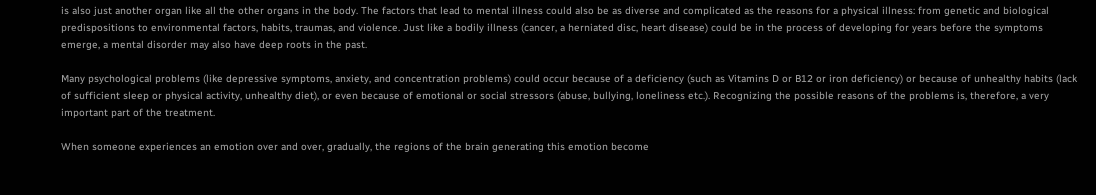is also just another organ like all the other organs in the body. The factors that lead to mental illness could also be as diverse and complicated as the reasons for a physical illness: from genetic and biological predispositions to environmental factors, habits, traumas, and violence. Just like a bodily illness (cancer, a herniated disc, heart disease) could be in the process of developing for years before the symptoms emerge, a mental disorder may also have deep roots in the past.

Many psychological problems (like depressive symptoms, anxiety, and concentration problems) could occur because of a deficiency (such as Vitamins D or B12 or iron deficiency) or because of unhealthy habits (lack of sufficient sleep or physical activity, unhealthy diet), or even because of emotional or social stressors (abuse, bullying, loneliness etc.). Recognizing the possible reasons of the problems is, therefore, a very important part of the treatment.

When someone experiences an emotion over and over, gradually, the regions of the brain generating this emotion become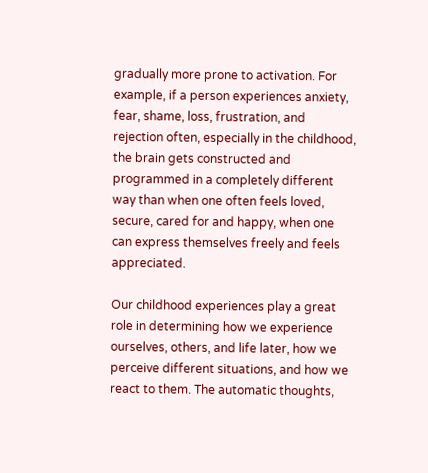gradually more prone to activation. For example, if a person experiences anxiety, fear, shame, loss, frustration, and rejection often, especially in the childhood, the brain gets constructed and programmed in a completely different way than when one often feels loved, secure, cared for and happy, when one can express themselves freely and feels appreciated.

Our childhood experiences play a great role in determining how we experience ourselves, others, and life later, how we perceive different situations, and how we react to them. The automatic thoughts,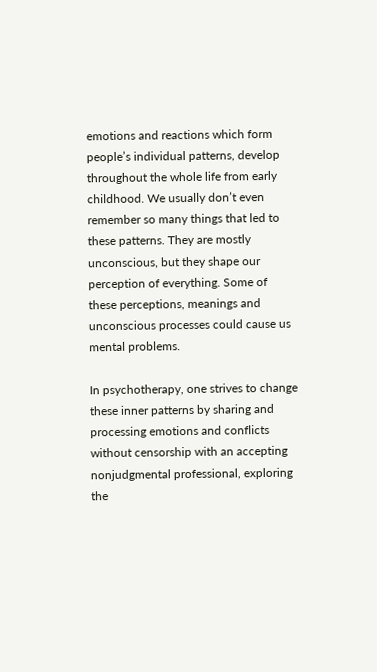emotions and reactions which form people’s individual patterns, develop throughout the whole life from early childhood. We usually don’t even remember so many things that led to these patterns. They are mostly unconscious, but they shape our perception of everything. Some of these perceptions, meanings and unconscious processes could cause us mental problems.

In psychotherapy, one strives to change these inner patterns by sharing and processing emotions and conflicts without censorship with an accepting nonjudgmental professional, exploring the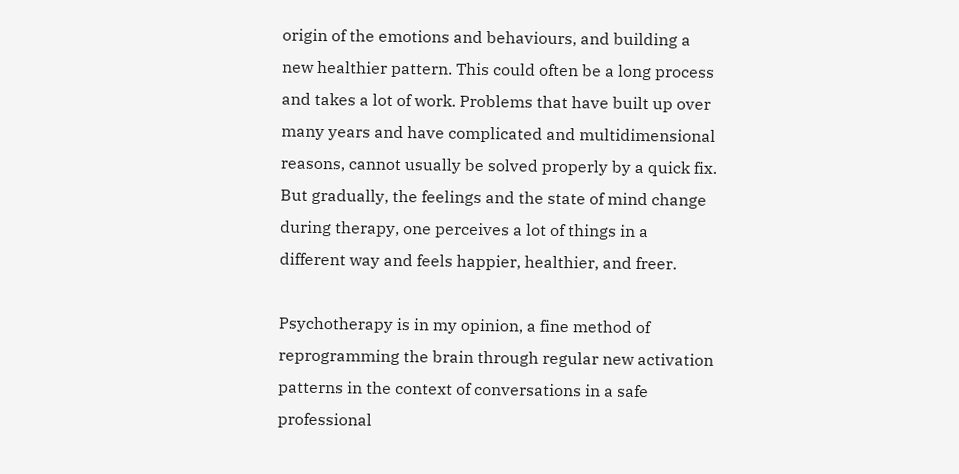origin of the emotions and behaviours, and building a new healthier pattern. This could often be a long process and takes a lot of work. Problems that have built up over many years and have complicated and multidimensional reasons, cannot usually be solved properly by a quick fix. But gradually, the feelings and the state of mind change during therapy, one perceives a lot of things in a different way and feels happier, healthier, and freer.

Psychotherapy is in my opinion, a fine method of reprogramming the brain through regular new activation patterns in the context of conversations in a safe professional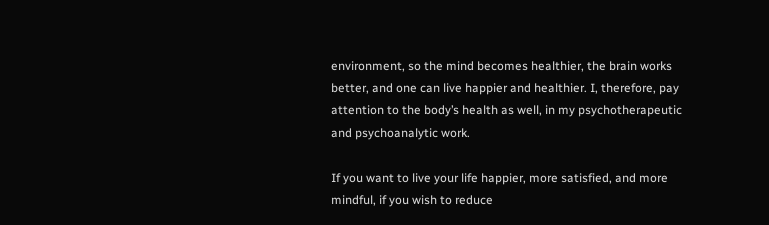environment, so the mind becomes healthier, the brain works better, and one can live happier and healthier. I, therefore, pay attention to the body’s health as well, in my psychotherapeutic and psychoanalytic work.

If you want to live your life happier, more satisfied, and more mindful, if you wish to reduce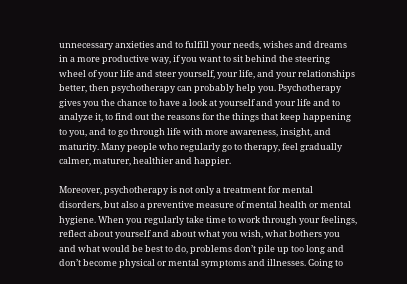unnecessary anxieties and to fulfill your needs, wishes and dreams in a more productive way, if you want to sit behind the steering wheel of your life and steer yourself, your life, and your relationships better, then psychotherapy can probably help you. Psychotherapy gives you the chance to have a look at yourself and your life and to analyze it, to find out the reasons for the things that keep happening to you, and to go through life with more awareness, insight, and maturity. Many people who regularly go to therapy, feel gradually calmer, maturer, healthier and happier.

Moreover, psychotherapy is not only a treatment for mental disorders, but also a preventive measure of mental health or mental hygiene. When you regularly take time to work through your feelings, reflect about yourself and about what you wish, what bothers you and what would be best to do, problems don’t pile up too long and don’t become physical or mental symptoms and illnesses. Going to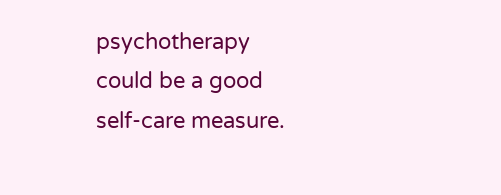psychotherapy could be a good self-care measure.